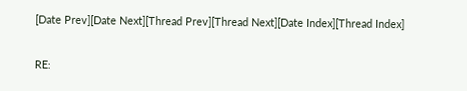[Date Prev][Date Next][Thread Prev][Thread Next][Date Index][Thread Index]

RE: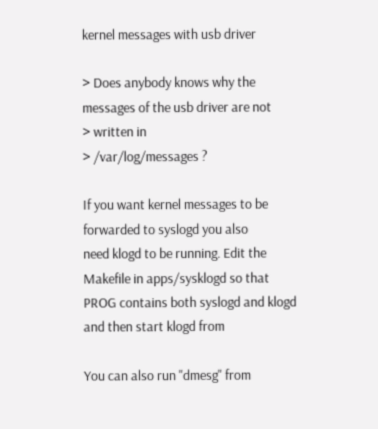kernel messages with usb driver

> Does anybody knows why the messages of the usb driver are not
> written in
> /var/log/messages ?

If you want kernel messages to be forwarded to syslogd you also
need klogd to be running. Edit the Makefile in apps/sysklogd so that
PROG contains both syslogd and klogd and then start klogd from

You can also run "dmesg" from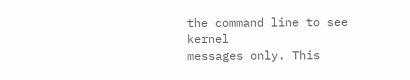the command line to see kernel
messages only. This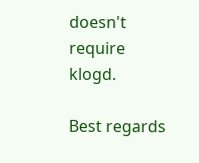doesn't require klogd.

Best regards